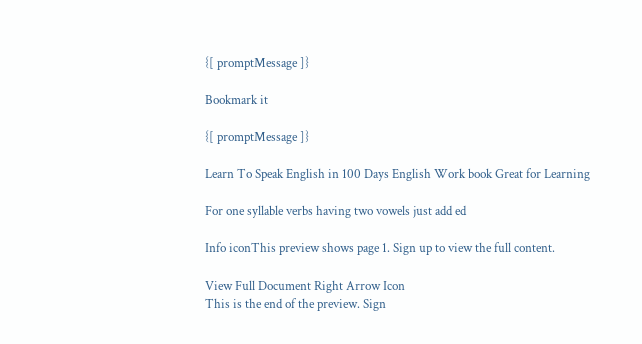{[ promptMessage ]}

Bookmark it

{[ promptMessage ]}

Learn To Speak English in 100 Days English Work book Great for Learning

For one syllable verbs having two vowels just add ed

Info iconThis preview shows page 1. Sign up to view the full content.

View Full Document Right Arrow Icon
This is the end of the preview. Sign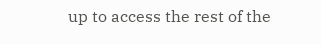up to access the rest of the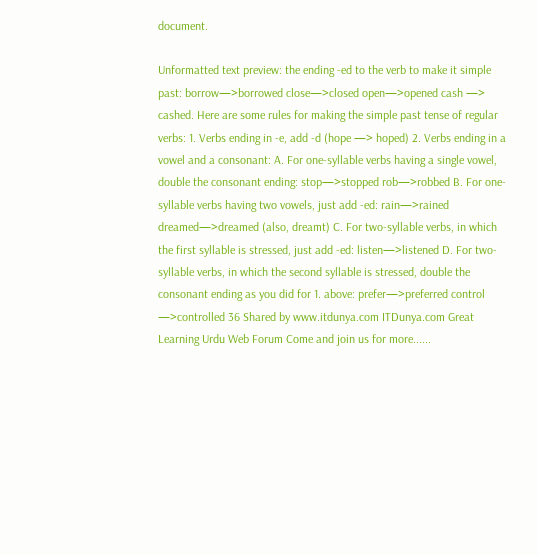document.

Unformatted text preview: the ending -ed to the verb to make it simple past: borrow—>borrowed close—>closed open—>opened cash —> cashed. Here are some rules for making the simple past tense of regular verbs: 1. Verbs ending in -e, add -d (hope —> hoped) 2. Verbs ending in a vowel and a consonant: A. For one-syllable verbs having a single vowel, double the consonant ending: stop—>stopped rob—>robbed B. For one-syllable verbs having two vowels, just add -ed: rain—>rained dreamed—>dreamed (also, dreamt) C. For two-syllable verbs, in which the first syllable is stressed, just add -ed: listen—>listened D. For two-syllable verbs, in which the second syllable is stressed, double the consonant ending as you did for 1. above: prefer—>preferred control —>controlled 36 Shared by www.itdunya.com ITDunya.com Great Learning Urdu Web Forum Come and join us for more......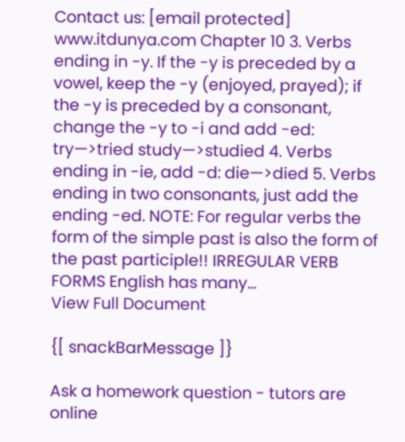Contact us: [email protected] www.itdunya.com Chapter 10 3. Verbs ending in -y. If the -y is preceded by a vowel, keep the -y (enjoyed, prayed); if the -y is preceded by a consonant, change the -y to -i and add -ed: try—>tried study—>studied 4. Verbs ending in -ie, add -d: die—>died 5. Verbs ending in two consonants, just add the ending -ed. NOTE: For regular verbs the form of the simple past is also the form of the past participle!! IRREGULAR VERB FORMS English has many...
View Full Document

{[ snackBarMessage ]}

Ask a homework question - tutors are online